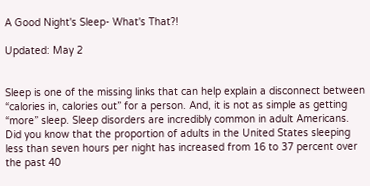A Good Night's Sleep- What's That?!

Updated: May 2


Sleep is one of the missing links that can help explain a disconnect between “calories in, calories out” for a person. And, it is not as simple as getting “more” sleep. Sleep disorders are incredibly common in adult Americans. Did you know that the proportion of adults in the United States sleeping less than seven hours per night has increased from 16 to 37 percent over the past 40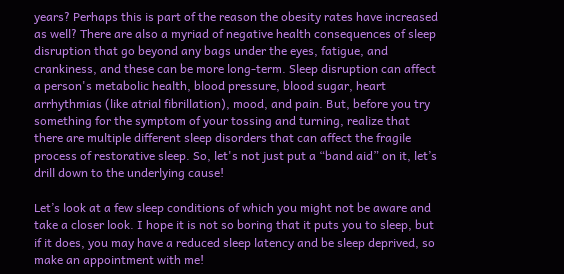years? Perhaps this is part of the reason the obesity rates have increased as well? There are also a myriad of negative health consequences of sleep disruption that go beyond any bags under the eyes, fatigue, and crankiness, and these can be more long-term. Sleep disruption can affect a person's metabolic health, blood pressure, blood sugar, heart arrhythmias (like atrial fibrillation), mood, and pain. But, before you try something for the symptom of your tossing and turning, realize that there are multiple different sleep disorders that can affect the fragile process of restorative sleep. So, let's not just put a “band aid” on it, let’s drill down to the underlying cause!

Let’s look at a few sleep conditions of which you might not be aware and take a closer look. I hope it is not so boring that it puts you to sleep, but if it does, you may have a reduced sleep latency and be sleep deprived, so make an appointment with me!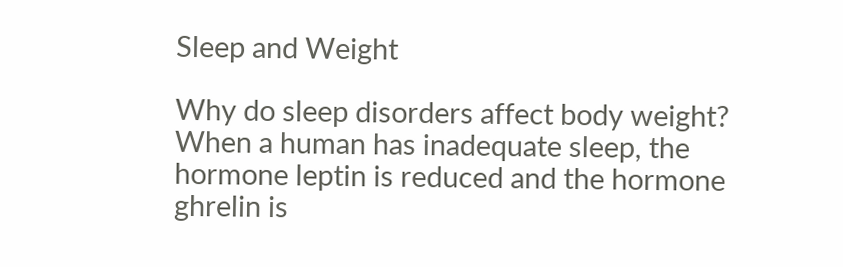Sleep and Weight

Why do sleep disorders affect body weight? When a human has inadequate sleep, the hormone leptin is reduced and the hormone ghrelin is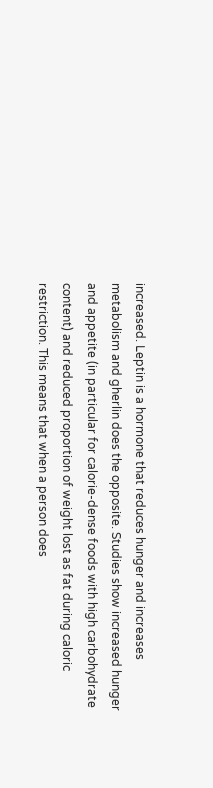increased. Leptin is a hormone that reduces hunger and increases metabolism and gherlin does the opposite. Studies show increased hunger and appetite (in particular for calorie-dense foods with high carbohydrate content) and reduced proportion of weight lost as fat during caloric restriction. This means that when a person does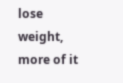lose weight, more of it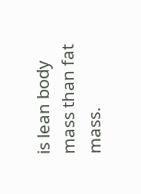is lean body mass than fat mass.